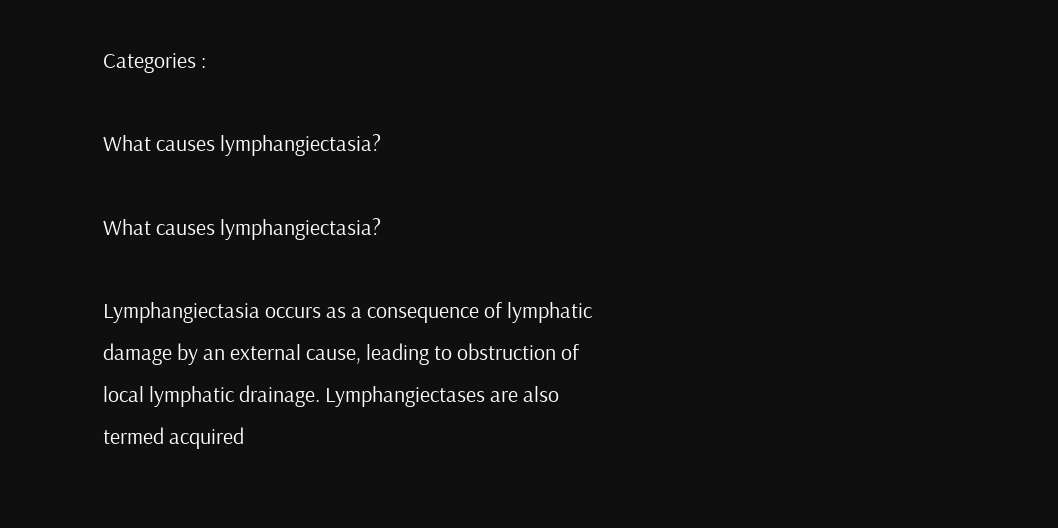Categories :

What causes lymphangiectasia?

What causes lymphangiectasia?

Lymphangiectasia occurs as a consequence of lymphatic damage by an external cause, leading to obstruction of local lymphatic drainage. Lymphangiectases are also termed acquired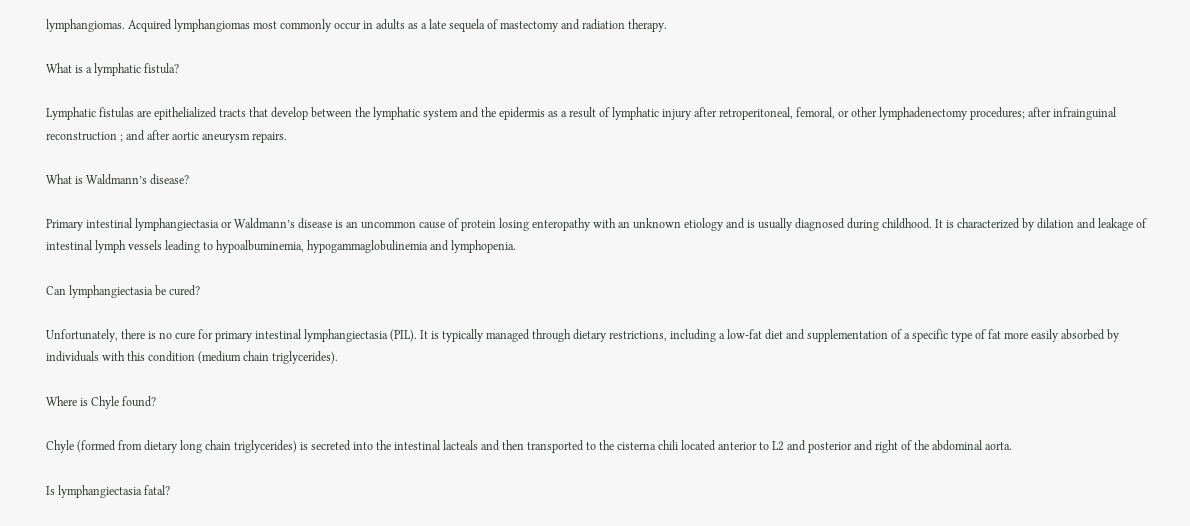lymphangiomas. Acquired lymphangiomas most commonly occur in adults as a late sequela of mastectomy and radiation therapy.

What is a lymphatic fistula?

Lymphatic fistulas are epithelialized tracts that develop between the lymphatic system and the epidermis as a result of lymphatic injury after retroperitoneal, femoral, or other lymphadenectomy procedures; after infrainguinal reconstruction ; and after aortic aneurysm repairs.

What is Waldmann’s disease?

Primary intestinal lymphangiectasia or Waldmann’s disease is an uncommon cause of protein losing enteropathy with an unknown etiology and is usually diagnosed during childhood. It is characterized by dilation and leakage of intestinal lymph vessels leading to hypoalbuminemia, hypogammaglobulinemia and lymphopenia.

Can lymphangiectasia be cured?

Unfortunately, there is no cure for primary intestinal lymphangiectasia (PIL). It is typically managed through dietary restrictions, including a low-fat diet and supplementation of a specific type of fat more easily absorbed by individuals with this condition (medium chain triglycerides).

Where is Chyle found?

Chyle (formed from dietary long chain triglycerides) is secreted into the intestinal lacteals and then transported to the cisterna chili located anterior to L2 and posterior and right of the abdominal aorta.

Is lymphangiectasia fatal?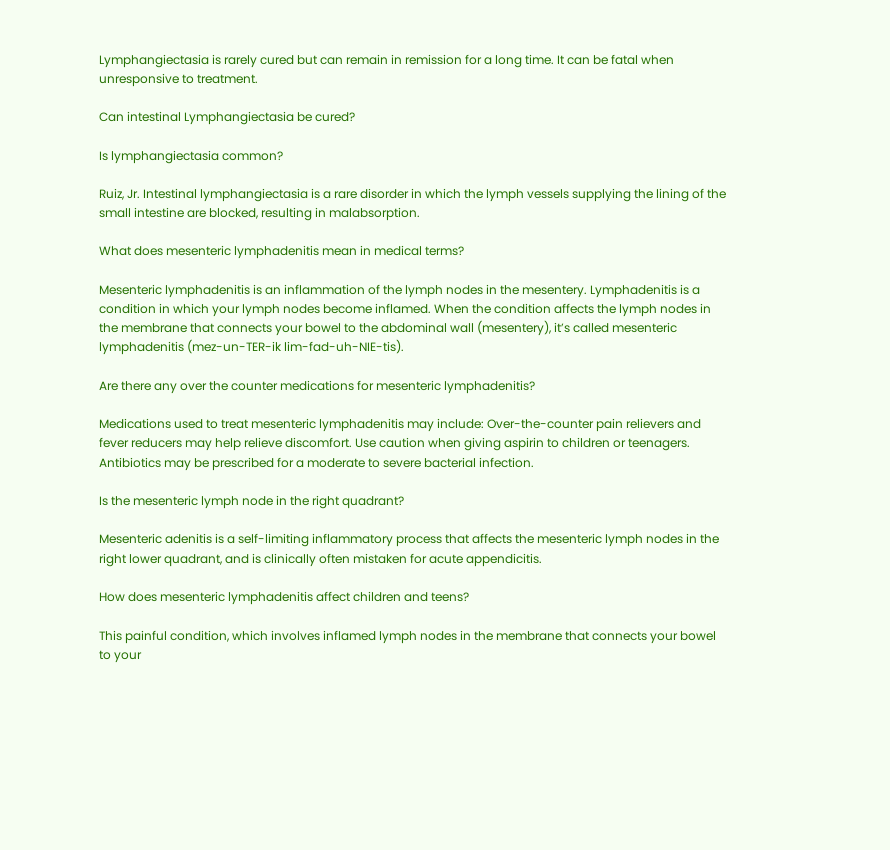Lymphangiectasia is rarely cured but can remain in remission for a long time. It can be fatal when unresponsive to treatment.

Can intestinal Lymphangiectasia be cured?

Is lymphangiectasia common?

Ruiz, Jr. Intestinal lymphangiectasia is a rare disorder in which the lymph vessels supplying the lining of the small intestine are blocked, resulting in malabsorption.

What does mesenteric lymphadenitis mean in medical terms?

Mesenteric lymphadenitis is an inflammation of the lymph nodes in the mesentery. Lymphadenitis is a condition in which your lymph nodes become inflamed. When the condition affects the lymph nodes in the membrane that connects your bowel to the abdominal wall (mesentery), it’s called mesenteric lymphadenitis (mez-un-TER-ik lim-fad-uh-NIE-tis).

Are there any over the counter medications for mesenteric lymphadenitis?

Medications used to treat mesenteric lymphadenitis may include: Over-the-counter pain relievers and fever reducers may help relieve discomfort. Use caution when giving aspirin to children or teenagers. Antibiotics may be prescribed for a moderate to severe bacterial infection.

Is the mesenteric lymph node in the right quadrant?

Mesenteric adenitis is a self-limiting inflammatory process that affects the mesenteric lymph nodes in the right lower quadrant, and is clinically often mistaken for acute appendicitis.

How does mesenteric lymphadenitis affect children and teens?

This painful condition, which involves inflamed lymph nodes in the membrane that connects your bowel to your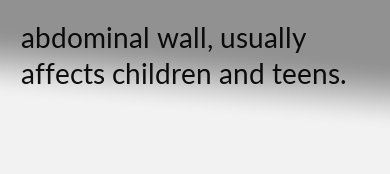abdominal wall, usually affects children and teens.